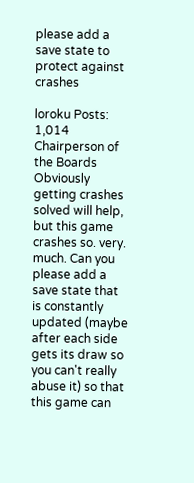please add a save state to protect against crashes

loroku Posts: 1,014 Chairperson of the Boards
Obviously getting crashes solved will help, but this game crashes so. very. much. Can you please add a save state that is constantly updated (maybe after each side gets its draw so you can't really abuse it) so that this game can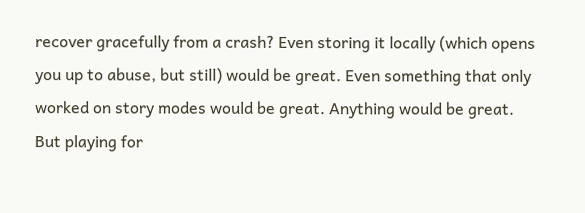recover gracefully from a crash? Even storing it locally (which opens you up to abuse, but still) would be great. Even something that only worked on story modes would be great. Anything would be great. But playing for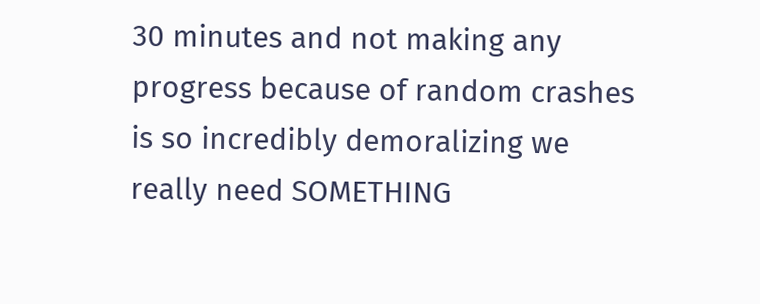30 minutes and not making any progress because of random crashes is so incredibly demoralizing we really need SOMETHING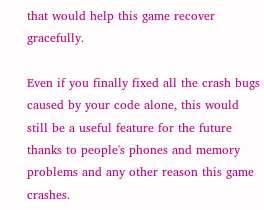that would help this game recover gracefully.

Even if you finally fixed all the crash bugs caused by your code alone, this would still be a useful feature for the future thanks to people's phones and memory problems and any other reason this game crashes.